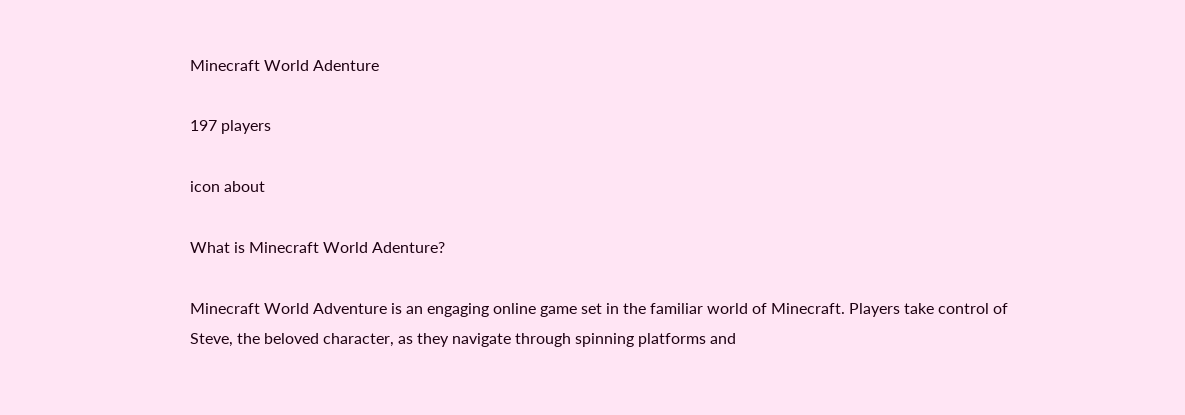Minecraft World Adenture

197 players

icon about

What is Minecraft World Adenture?

Minecraft World Adventure is an engaging online game set in the familiar world of Minecraft. Players take control of Steve, the beloved character, as they navigate through spinning platforms and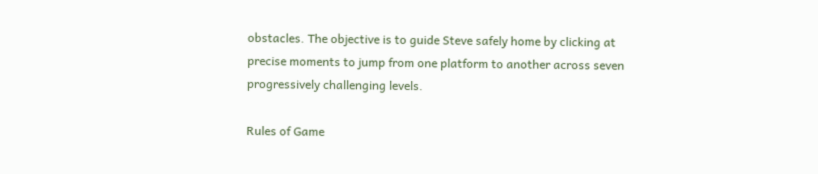obstacles. The objective is to guide Steve safely home by clicking at precise moments to jump from one platform to another across seven progressively challenging levels.

Rules of Game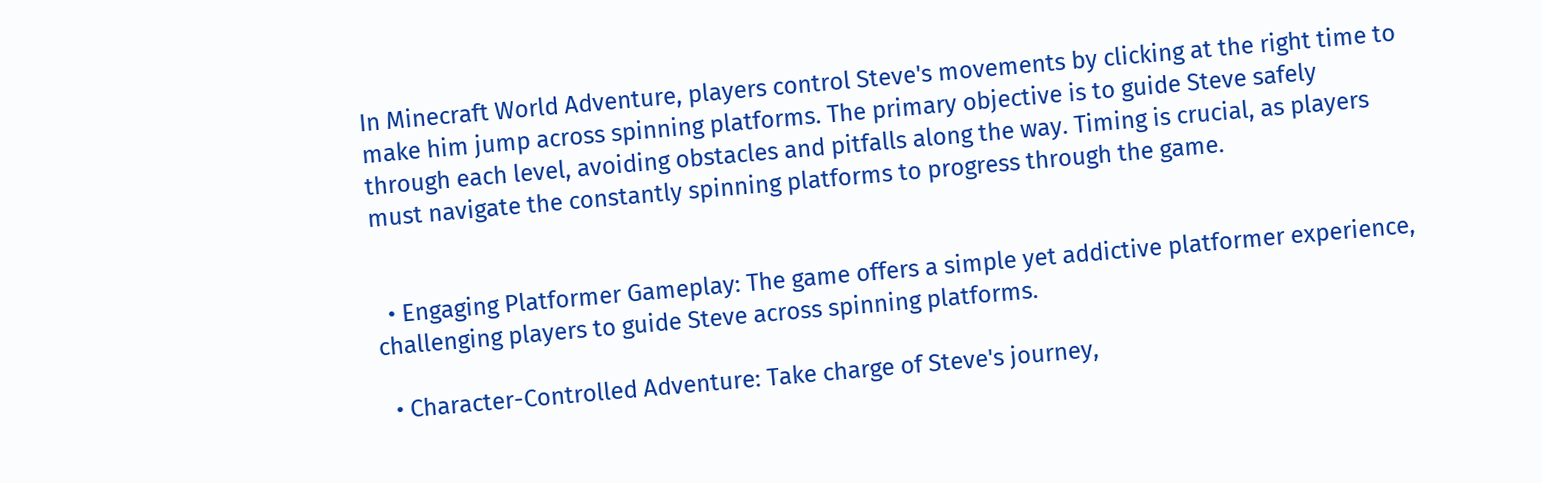In Minecraft World Adventure, players control Steve's movements by clicking at the right time to make him jump across spinning platforms. The primary objective is to guide Steve safely through each level, avoiding obstacles and pitfalls along the way. Timing is crucial, as players must navigate the constantly spinning platforms to progress through the game.


  • Engaging Platformer Gameplay: The game offers a simple yet addictive platformer experience, challenging players to guide Steve across spinning platforms.

  • Character-Controlled Adventure: Take charge of Steve's journey,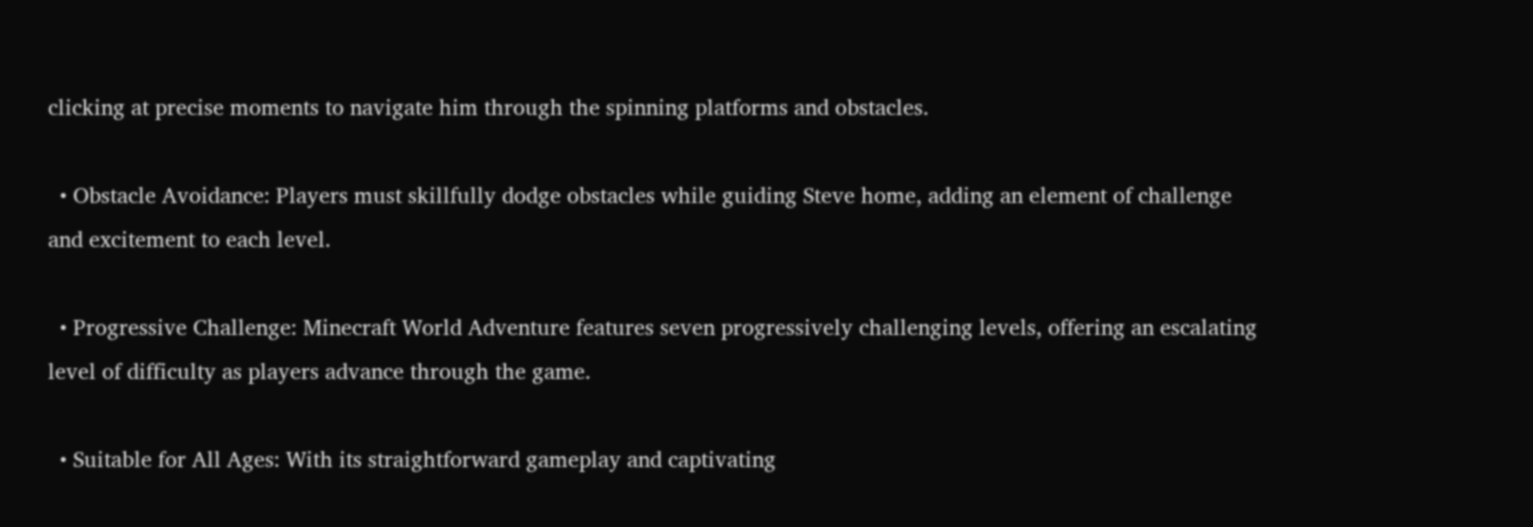clicking at precise moments to navigate him through the spinning platforms and obstacles.

  • Obstacle Avoidance: Players must skillfully dodge obstacles while guiding Steve home, adding an element of challenge and excitement to each level.

  • Progressive Challenge: Minecraft World Adventure features seven progressively challenging levels, offering an escalating level of difficulty as players advance through the game.

  • Suitable for All Ages: With its straightforward gameplay and captivating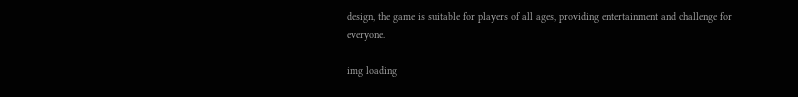design, the game is suitable for players of all ages, providing entertainment and challenge for everyone.

img loading